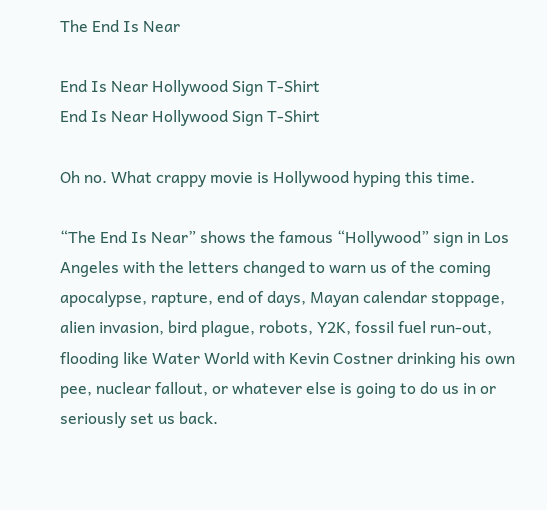The End Is Near

End Is Near Hollywood Sign T-Shirt
End Is Near Hollywood Sign T-Shirt

Oh no. What crappy movie is Hollywood hyping this time.

“The End Is Near” shows the famous “Hollywood” sign in Los Angeles with the letters changed to warn us of the coming apocalypse, rapture, end of days, Mayan calendar stoppage, alien invasion, bird plague, robots, Y2K, fossil fuel run-out, flooding like Water World with Kevin Costner drinking his own pee, nuclear fallout, or whatever else is going to do us in or seriously set us back.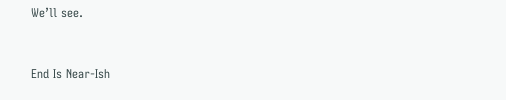We’ll see.


End Is Near-Ish